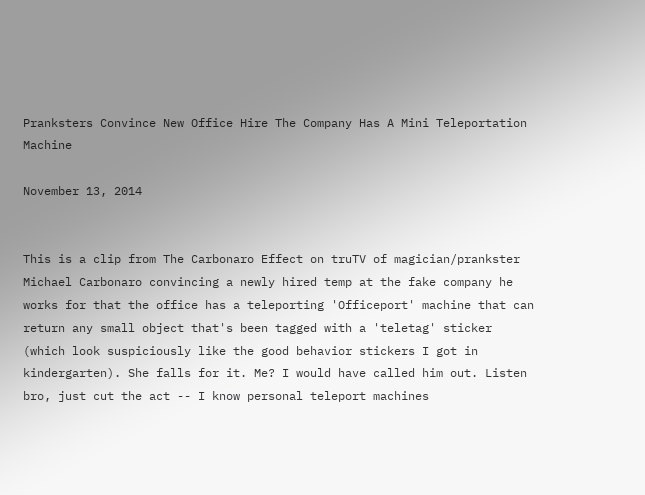Pranksters Convince New Office Hire The Company Has A Mini Teleportation Machine

November 13, 2014


This is a clip from The Carbonaro Effect on truTV of magician/prankster Michael Carbonaro convincing a newly hired temp at the fake company he works for that the office has a teleporting 'Officeport' machine that can return any small object that's been tagged with a 'teletag' sticker (which look suspiciously like the good behavior stickers I got in kindergarten). She falls for it. Me? I would have called him out. Listen bro, just cut the act -- I know personal teleport machines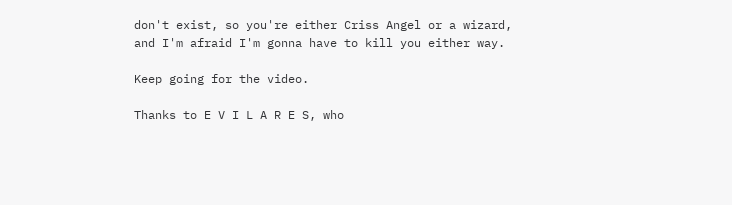don't exist, so you're either Criss Angel or a wizard, and I'm afraid I'm gonna have to kill you either way.

Keep going for the video.

Thanks to E V I L A R E S, who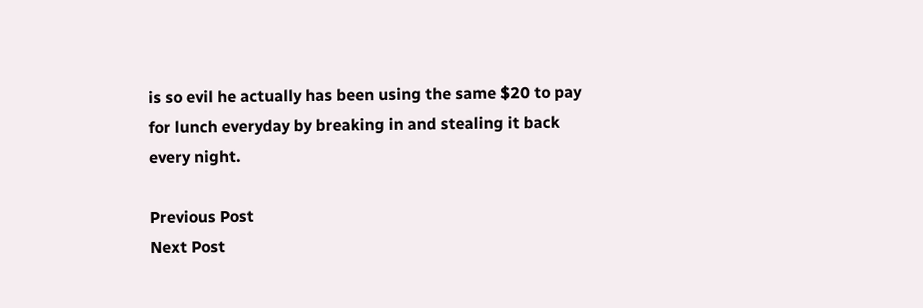is so evil he actually has been using the same $20 to pay for lunch everyday by breaking in and stealing it back every night.

Previous Post
Next Post